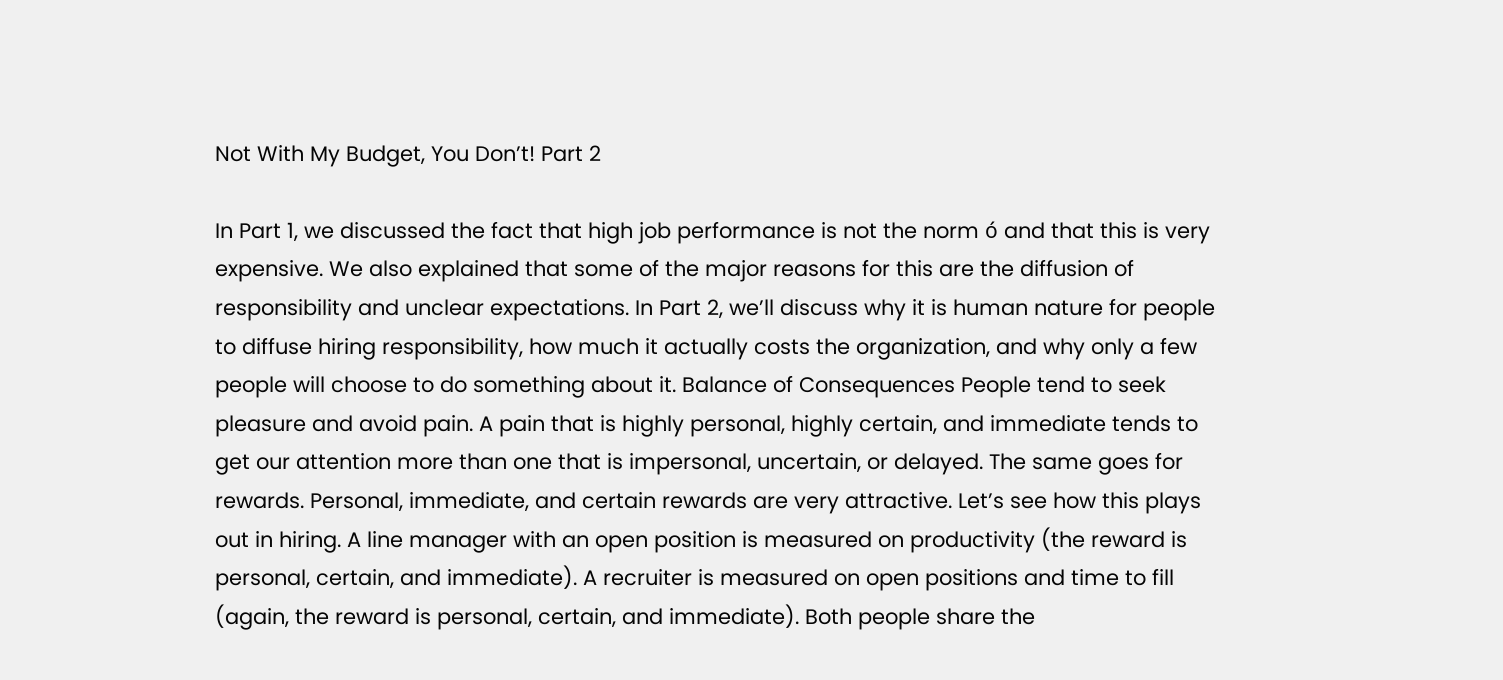Not With My Budget, You Don’t! Part 2

In Part 1, we discussed the fact that high job performance is not the norm ó and that this is very expensive. We also explained that some of the major reasons for this are the diffusion of responsibility and unclear expectations. In Part 2, we’ll discuss why it is human nature for people to diffuse hiring responsibility, how much it actually costs the organization, and why only a few people will choose to do something about it. Balance of Consequences People tend to seek pleasure and avoid pain. A pain that is highly personal, highly certain, and immediate tends to get our attention more than one that is impersonal, uncertain, or delayed. The same goes for rewards. Personal, immediate, and certain rewards are very attractive. Let’s see how this plays out in hiring. A line manager with an open position is measured on productivity (the reward is personal, certain, and immediate). A recruiter is measured on open positions and time to fill (again, the reward is personal, certain, and immediate). Both people share the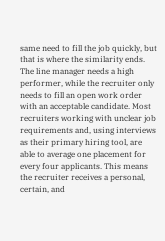same need to fill the job quickly, but that is where the similarity ends. The line manager needs a high performer, while the recruiter only needs to fill an open work order with an acceptable candidate. Most recruiters working with unclear job requirements and, using interviews as their primary hiring tool, are able to average one placement for every four applicants. This means the recruiter receives a personal, certain, and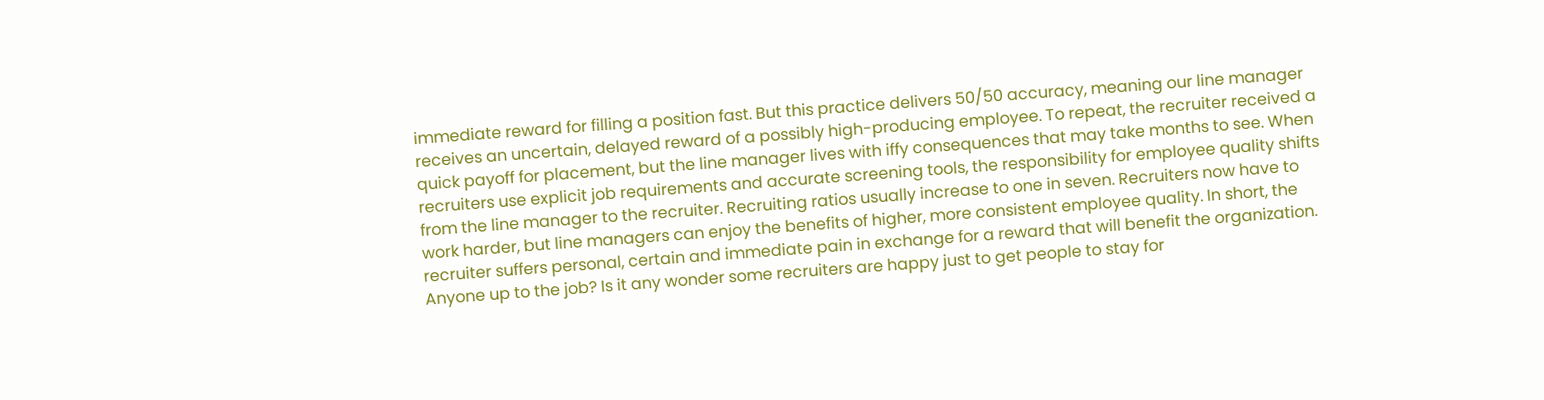immediate reward for filling a position fast. But this practice delivers 50/50 accuracy, meaning our line manager receives an uncertain, delayed reward of a possibly high-producing employee. To repeat, the recruiter received a quick payoff for placement, but the line manager lives with iffy consequences that may take months to see. When recruiters use explicit job requirements and accurate screening tools, the responsibility for employee quality shifts from the line manager to the recruiter. Recruiting ratios usually increase to one in seven. Recruiters now have to work harder, but line managers can enjoy the benefits of higher, more consistent employee quality. In short, the recruiter suffers personal, certain and immediate pain in exchange for a reward that will benefit the organization. Anyone up to the job? Is it any wonder some recruiters are happy just to get people to stay for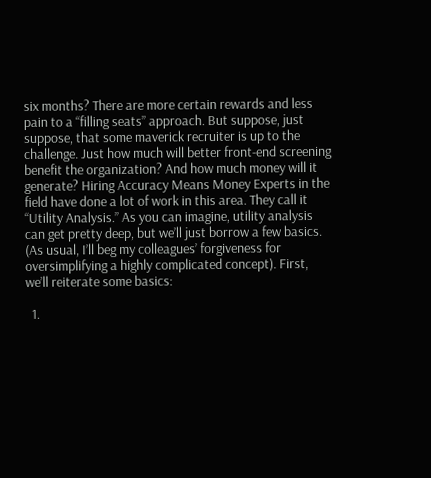six months? There are more certain rewards and less pain to a “filling seats” approach. But suppose, just suppose, that some maverick recruiter is up to the challenge. Just how much will better front-end screening benefit the organization? And how much money will it generate? Hiring Accuracy Means Money Experts in the field have done a lot of work in this area. They call it “Utility Analysis.” As you can imagine, utility analysis can get pretty deep, but we’ll just borrow a few basics. (As usual, I’ll beg my colleagues’ forgiveness for oversimplifying a highly complicated concept). First, we’ll reiterate some basics:

  1.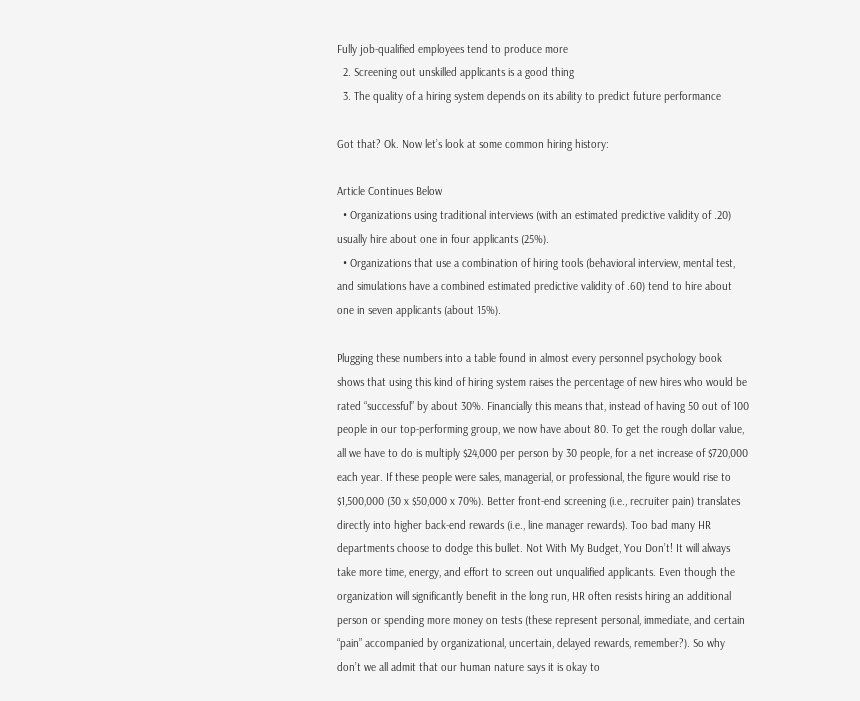Fully job-qualified employees tend to produce more
  2. Screening out unskilled applicants is a good thing
  3. The quality of a hiring system depends on its ability to predict future performance

Got that? Ok. Now let’s look at some common hiring history:

Article Continues Below
  • Organizations using traditional interviews (with an estimated predictive validity of .20) usually hire about one in four applicants (25%).
  • Organizations that use a combination of hiring tools (behavioral interview, mental test, and simulations have a combined estimated predictive validity of .60) tend to hire about one in seven applicants (about 15%).

Plugging these numbers into a table found in almost every personnel psychology book shows that using this kind of hiring system raises the percentage of new hires who would be rated “successful” by about 30%. Financially this means that, instead of having 50 out of 100 people in our top-performing group, we now have about 80. To get the rough dollar value, all we have to do is multiply $24,000 per person by 30 people, for a net increase of $720,000 each year. If these people were sales, managerial, or professional, the figure would rise to $1,500,000 (30 x $50,000 x 70%). Better front-end screening (i.e., recruiter pain) translates directly into higher back-end rewards (i.e., line manager rewards). Too bad many HR departments choose to dodge this bullet. Not With My Budget, You Don’t! It will always take more time, energy, and effort to screen out unqualified applicants. Even though the organization will significantly benefit in the long run, HR often resists hiring an additional person or spending more money on tests (these represent personal, immediate, and certain “pain” accompanied by organizational, uncertain, delayed rewards, remember?). So why don’t we all admit that our human nature says it is okay to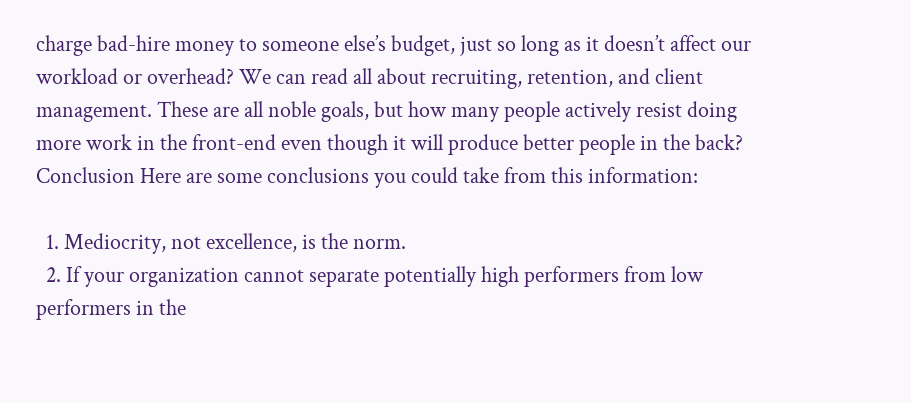charge bad-hire money to someone else’s budget, just so long as it doesn’t affect our workload or overhead? We can read all about recruiting, retention, and client management. These are all noble goals, but how many people actively resist doing more work in the front-end even though it will produce better people in the back? Conclusion Here are some conclusions you could take from this information:

  1. Mediocrity, not excellence, is the norm.
  2. If your organization cannot separate potentially high performers from low performers in the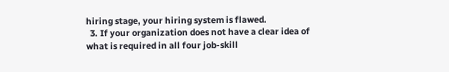hiring stage, your hiring system is flawed.
  3. If your organization does not have a clear idea of what is required in all four job-skill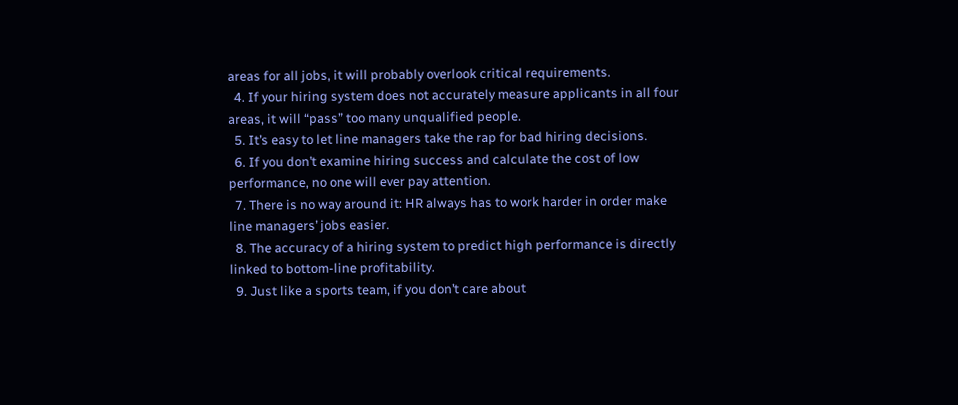areas for all jobs, it will probably overlook critical requirements.
  4. If your hiring system does not accurately measure applicants in all four areas, it will “pass” too many unqualified people.
  5. It’s easy to let line managers take the rap for bad hiring decisions.
  6. If you don’t examine hiring success and calculate the cost of low performance, no one will ever pay attention.
  7. There is no way around it: HR always has to work harder in order make line managers’ jobs easier.
  8. The accuracy of a hiring system to predict high performance is directly linked to bottom-line profitability.
  9. Just like a sports team, if you don’t care about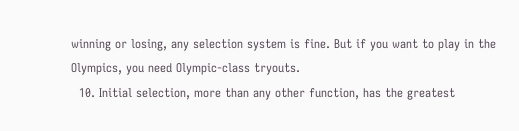winning or losing, any selection system is fine. But if you want to play in the Olympics, you need Olympic-class tryouts.
  10. Initial selection, more than any other function, has the greatest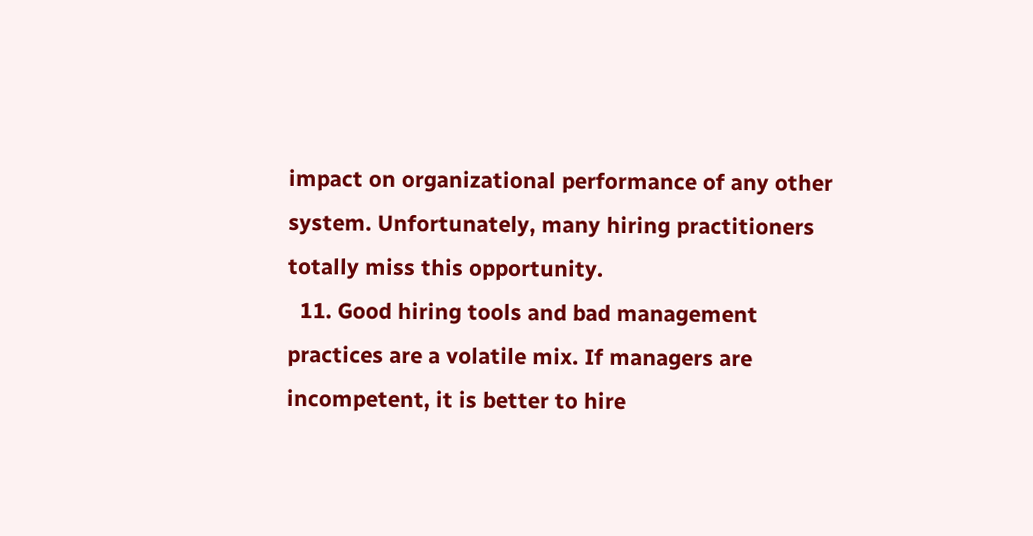impact on organizational performance of any other system. Unfortunately, many hiring practitioners totally miss this opportunity.
  11. Good hiring tools and bad management practices are a volatile mix. If managers are incompetent, it is better to hire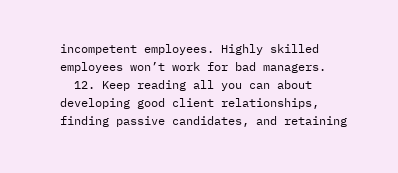incompetent employees. Highly skilled employees won’t work for bad managers.
  12. Keep reading all you can about developing good client relationships, finding passive candidates, and retaining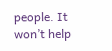people. It won’t help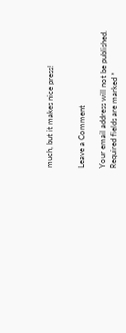much, but it makes nice press!


Leave a Comment

Your email address will not be published. Required fields are marked *